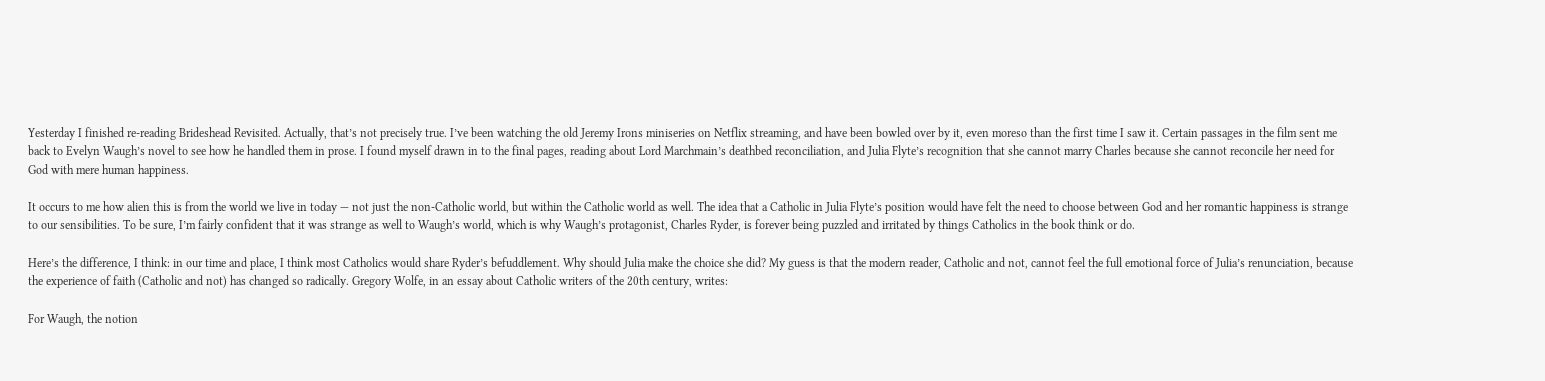Yesterday I finished re-reading Brideshead Revisited. Actually, that’s not precisely true. I’ve been watching the old Jeremy Irons miniseries on Netflix streaming, and have been bowled over by it, even moreso than the first time I saw it. Certain passages in the film sent me back to Evelyn Waugh’s novel to see how he handled them in prose. I found myself drawn in to the final pages, reading about Lord Marchmain’s deathbed reconciliation, and Julia Flyte’s recognition that she cannot marry Charles because she cannot reconcile her need for God with mere human happiness.

It occurs to me how alien this is from the world we live in today — not just the non-Catholic world, but within the Catholic world as well. The idea that a Catholic in Julia Flyte’s position would have felt the need to choose between God and her romantic happiness is strange to our sensibilities. To be sure, I’m fairly confident that it was strange as well to Waugh’s world, which is why Waugh’s protagonist, Charles Ryder, is forever being puzzled and irritated by things Catholics in the book think or do.

Here’s the difference, I think: in our time and place, I think most Catholics would share Ryder’s befuddlement. Why should Julia make the choice she did? My guess is that the modern reader, Catholic and not, cannot feel the full emotional force of Julia’s renunciation, because the experience of faith (Catholic and not) has changed so radically. Gregory Wolfe, in an essay about Catholic writers of the 20th century, writes:

For Waugh, the notion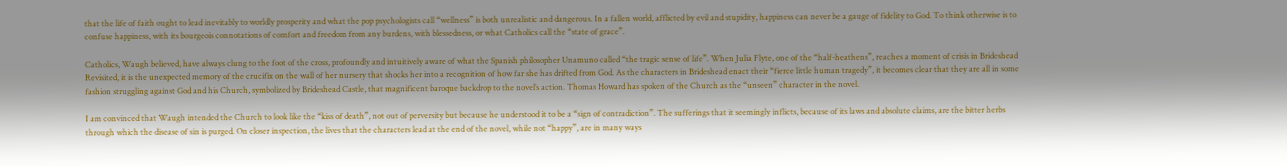that the life of faith ought to lead inevitably to worldly prosperity and what the pop psychologists call “wellness” is both unrealistic and dangerous. In a fallen world, afflicted by evil and stupidity, happiness can never be a gauge of fidelity to God. To think otherwise is to confuse happiness, with its bourgeois connotations of comfort and freedom from any burdens, with blessedness, or what Catholics call the “state of grace”.

Catholics, Waugh believed, have always clung to the foot of the cross, profoundly and intuitively aware of what the Spanish philosopher Unamuno called “the tragic sense of life”. When Julia Flyte, one of the “half-heathens”, reaches a moment of crisis in Brideshead Revisited, it is the unexpected memory of the crucifix on the wall of her nursery that shocks her into a recognition of how far she has drifted from God. As the characters in Brideshead enact their “fierce little human tragedy”, it becomes clear that they are all in some fashion struggling against God and his Church, symbolized by Brideshead Castle, that magnificent baroque backdrop to the novel’s action. Thomas Howard has spoken of the Church as the “unseen” character in the novel.

I am convinced that Waugh intended the Church to look like the “kiss of death”, not out of perversity but because he understood it to be a “sign of contradiction”. The sufferings that it seemingly inflicts, because of its laws and absolute claims, are the bitter herbs through which the disease of sin is purged. On closer inspection, the lives that the characters lead at the end of the novel, while not “happy”, are in many ways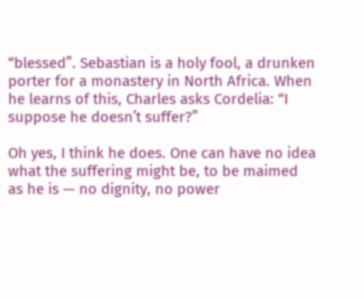“blessed”. Sebastian is a holy fool, a drunken porter for a monastery in North Africa. When he learns of this, Charles asks Cordelia: “I suppose he doesn’t suffer?”

Oh yes, I think he does. One can have no idea what the suffering might be, to be maimed as he is — no dignity, no power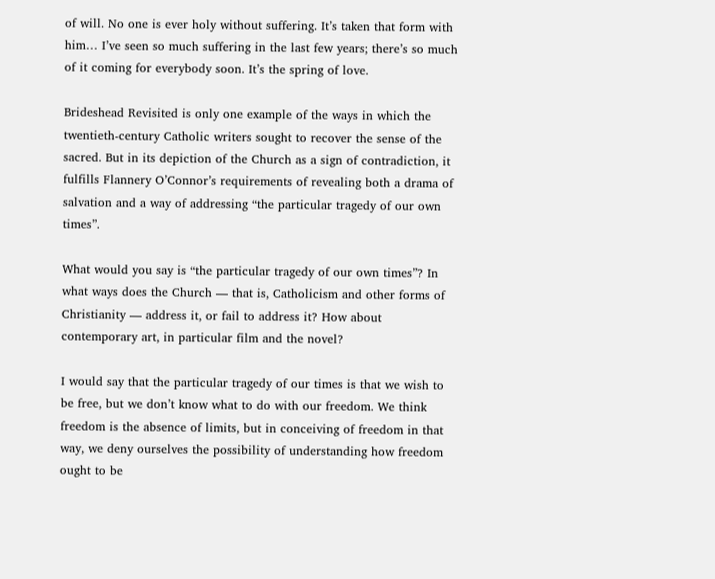of will. No one is ever holy without suffering. It’s taken that form with him… I’ve seen so much suffering in the last few years; there’s so much of it coming for everybody soon. It’s the spring of love.

Brideshead Revisited is only one example of the ways in which the twentieth-century Catholic writers sought to recover the sense of the sacred. But in its depiction of the Church as a sign of contradiction, it fulfills Flannery O’Connor’s requirements of revealing both a drama of salvation and a way of addressing “the particular tragedy of our own times”.

What would you say is “the particular tragedy of our own times”? In what ways does the Church — that is, Catholicism and other forms of Christianity — address it, or fail to address it? How about contemporary art, in particular film and the novel?

I would say that the particular tragedy of our times is that we wish to be free, but we don’t know what to do with our freedom. We think freedom is the absence of limits, but in conceiving of freedom in that way, we deny ourselves the possibility of understanding how freedom ought to be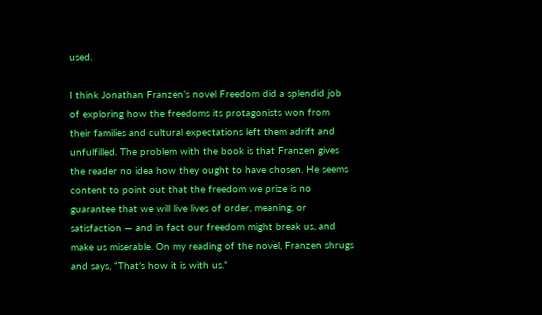used.

I think Jonathan Franzen’s novel Freedom did a splendid job of exploring how the freedoms its protagonists won from their families and cultural expectations left them adrift and unfulfilled. The problem with the book is that Franzen gives the reader no idea how they ought to have chosen. He seems content to point out that the freedom we prize is no guarantee that we will live lives of order, meaning, or satisfaction — and in fact our freedom might break us, and make us miserable. On my reading of the novel, Franzen shrugs and says, “That’s how it is with us.”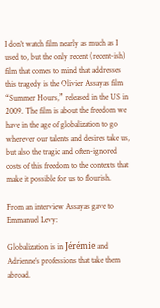I don’t watch film nearly as much as I used to, but the only recent (recent-ish) film that comes to mind that addresses this tragedy is the Olivier Assayas film “Summer Hours,” released in the US in 2009. The film is about the freedom we have in the age of globalization to go wherever our talents and desires take us, but also the tragic and often-ignored costs of this freedom to the contexts that make it possible for us to flourish.

From an interview Assayas gave to Emmanuel Levy:

Globalization is in Jérémie and Adrienne’s professions that take them abroad.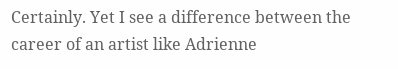Certainly. Yet I see a difference between the career of an artist like Adrienne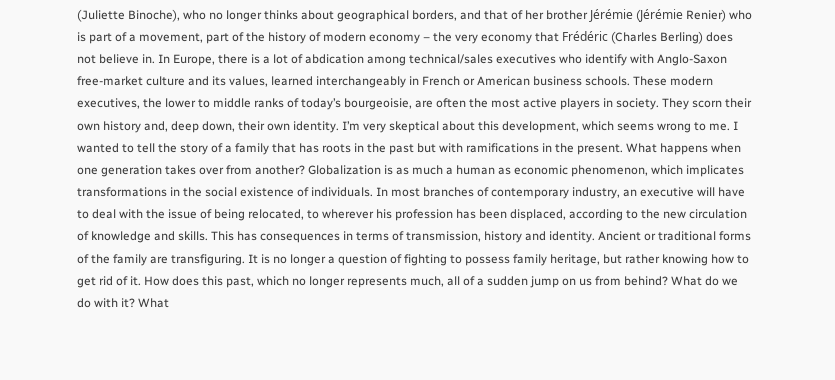(Juliette Binoche), who no longer thinks about geographical borders, and that of her brother Jérémie (Jérémie Renier) who is part of a movement, part of the history of modern economy – the very economy that Frédéric (Charles Berling) does not believe in. In Europe, there is a lot of abdication among technical/sales executives who identify with Anglo-Saxon free-market culture and its values, learned interchangeably in French or American business schools. These modern executives, the lower to middle ranks of today’s bourgeoisie, are often the most active players in society. They scorn their own history and, deep down, their own identity. I’m very skeptical about this development, which seems wrong to me. I wanted to tell the story of a family that has roots in the past but with ramifications in the present. What happens when one generation takes over from another? Globalization is as much a human as economic phenomenon, which implicates transformations in the social existence of individuals. In most branches of contemporary industry, an executive will have to deal with the issue of being relocated, to wherever his profession has been displaced, according to the new circulation of knowledge and skills. This has consequences in terms of transmission, history and identity. Ancient or traditional forms of the family are transfiguring. It is no longer a question of fighting to possess family heritage, but rather knowing how to get rid of it. How does this past, which no longer represents much, all of a sudden jump on us from behind? What do we do with it? What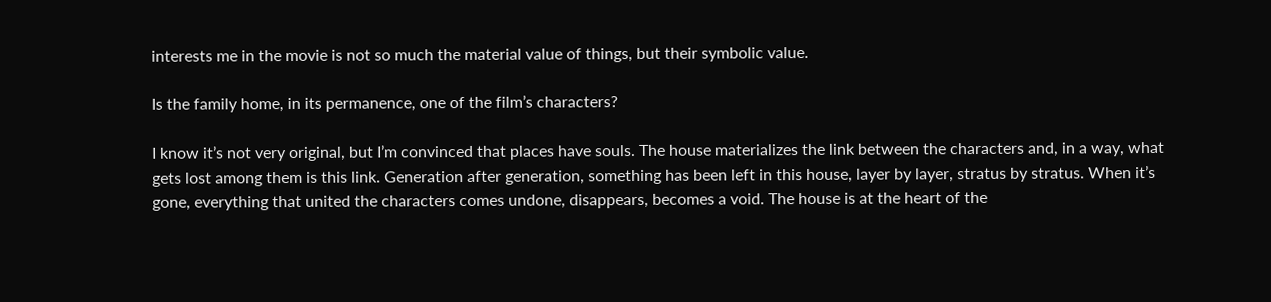interests me in the movie is not so much the material value of things, but their symbolic value.

Is the family home, in its permanence, one of the film’s characters?

I know it’s not very original, but I’m convinced that places have souls. The house materializes the link between the characters and, in a way, what gets lost among them is this link. Generation after generation, something has been left in this house, layer by layer, stratus by stratus. When it’s gone, everything that united the characters comes undone, disappears, becomes a void. The house is at the heart of the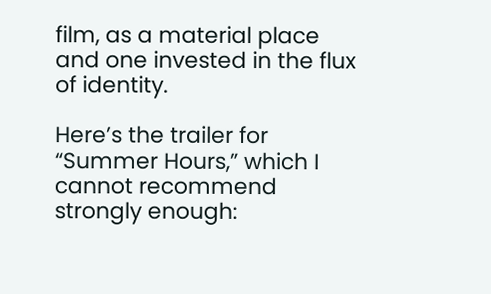film, as a material place and one invested in the flux of identity.

Here’s the trailer for “Summer Hours,” which I cannot recommend strongly enough: